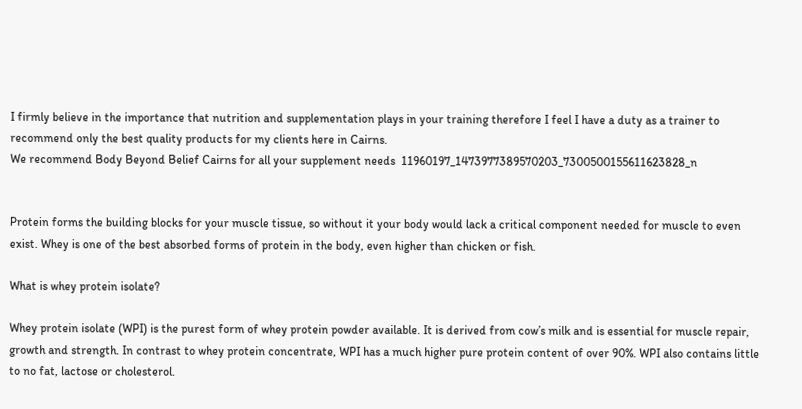I firmly believe in the importance that nutrition and supplementation plays in your training therefore I feel I have a duty as a trainer to recommend only the best quality products for my clients here in Cairns.
We recommend Body Beyond Belief Cairns for all your supplement needs  11960197_1473977389570203_7300500155611623828_n


Protein forms the building blocks for your muscle tissue, so without it your body would lack a critical component needed for muscle to even exist. Whey is one of the best absorbed forms of protein in the body, even higher than chicken or fish.

What is whey protein isolate?

Whey protein isolate (WPI) is the purest form of whey protein powder available. It is derived from cow’s milk and is essential for muscle repair, growth and strength. In contrast to whey protein concentrate, WPI has a much higher pure protein content of over 90%. WPI also contains little to no fat, lactose or cholesterol.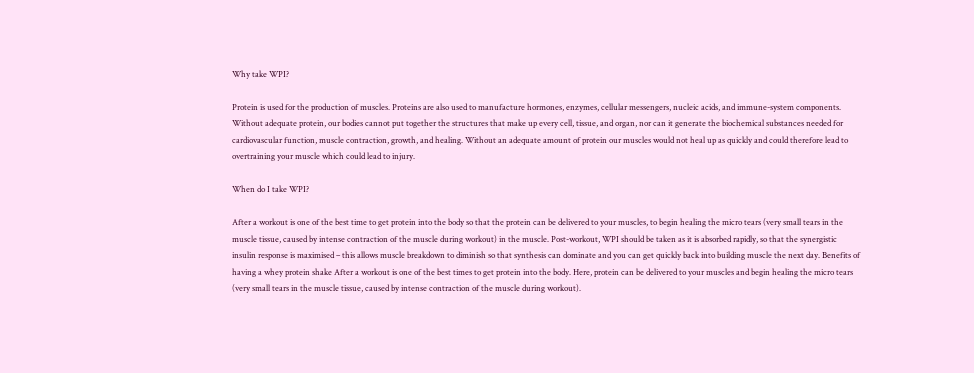Why take WPI?

Protein is used for the production of muscles. Proteins are also used to manufacture hormones, enzymes, cellular messengers, nucleic acids, and immune-system components. Without adequate protein, our bodies cannot put together the structures that make up every cell, tissue, and organ, nor can it generate the biochemical substances needed for cardiovascular function, muscle contraction, growth, and healing. Without an adequate amount of protein our muscles would not heal up as quickly and could therefore lead to overtraining your muscle which could lead to injury.

When do I take WPI?

After a workout is one of the best time to get protein into the body so that the protein can be delivered to your muscles, to begin healing the micro tears (very small tears in the muscle tissue, caused by intense contraction of the muscle during workout) in the muscle. Post-workout, WPI should be taken as it is absorbed rapidly, so that the synergistic insulin response is maximised – this allows muscle breakdown to diminish so that synthesis can dominate and you can get quickly back into building muscle the next day. Benefits of having a whey protein shake After a workout is one of the best times to get protein into the body. Here, protein can be delivered to your muscles and begin healing the micro tears (very small tears in the muscle tissue, caused by intense contraction of the muscle during workout).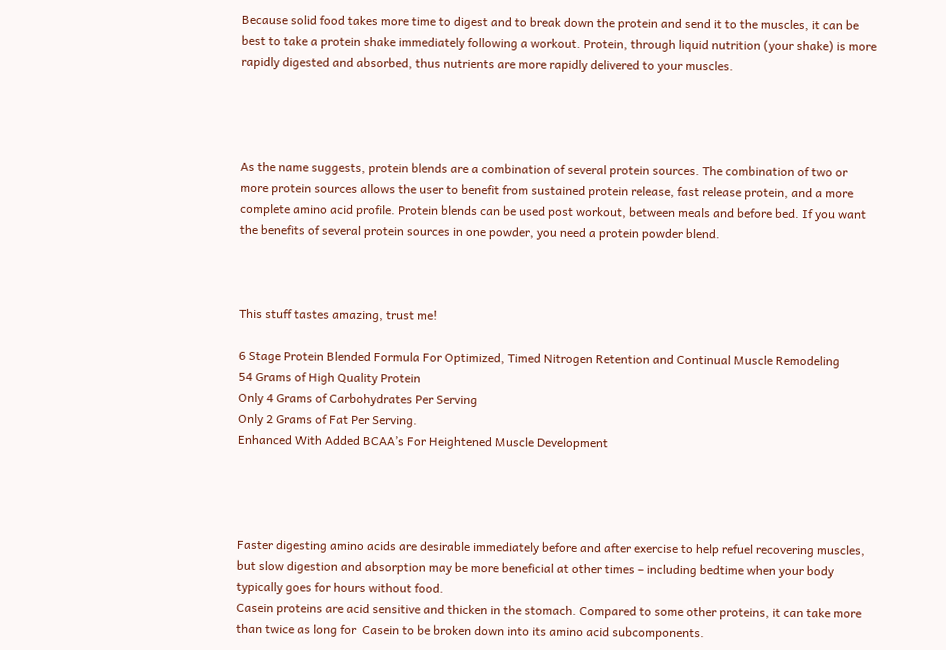Because solid food takes more time to digest and to break down the protein and send it to the muscles, it can be best to take a protein shake immediately following a workout. Protein, through liquid nutrition (your shake) is more rapidly digested and absorbed, thus nutrients are more rapidly delivered to your muscles.




As the name suggests, protein blends are a combination of several protein sources. The combination of two or more protein sources allows the user to benefit from sustained protein release, fast release protein, and a more complete amino acid profile. Protein blends can be used post workout, between meals and before bed. If you want the benefits of several protein sources in one powder, you need a protein powder blend.



This stuff tastes amazing, trust me!

6 Stage Protein Blended Formula For Optimized, Timed Nitrogen Retention and Continual Muscle Remodeling
54 Grams of High Quality Protein
Only 4 Grams of Carbohydrates Per Serving
Only 2 Grams of Fat Per Serving.
Enhanced With Added BCAA’s For Heightened Muscle Development




Faster digesting amino acids are desirable immediately before and after exercise to help refuel recovering muscles, but slow digestion and absorption may be more beneficial at other times – including bedtime when your body typically goes for hours without food.
Casein proteins are acid sensitive and thicken in the stomach. Compared to some other proteins, it can take more than twice as long for  Casein to be broken down into its amino acid subcomponents.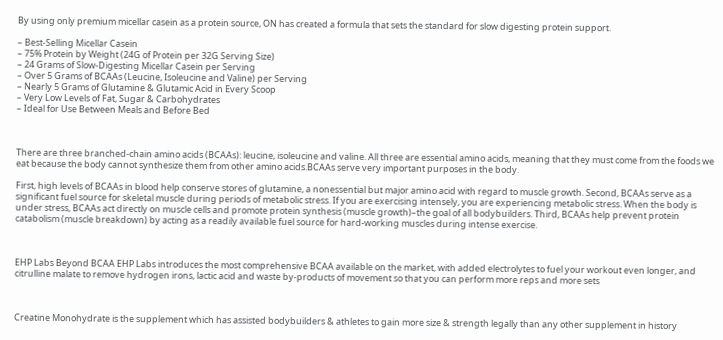By using only premium micellar casein as a protein source, ON has created a formula that sets the standard for slow digesting protein support.

– Best-Selling Micellar Casein
– 75% Protein by Weight (24G of Protein per 32G Serving Size)
– 24 Grams of Slow-Digesting Micellar Casein per Serving
– Over 5 Grams of BCAAs (Leucine, Isoleucine and Valine) per Serving
– Nearly 5 Grams of Glutamine & Glutamic Acid in Every Scoop
– Very Low Levels of Fat, Sugar & Carbohydrates
– Ideal for Use Between Meals and Before Bed



There are three branched-chain amino acids (BCAAs): leucine, isoleucine and valine. All three are essential amino acids, meaning that they must come from the foods we eat because the body cannot synthesize them from other amino acids.BCAAs serve very important purposes in the body.

First, high levels of BCAAs in blood help conserve stores of glutamine, a nonessential but major amino acid with regard to muscle growth. Second, BCAAs serve as a significant fuel source for skeletal muscle during periods of metabolic stress. If you are exercising intensely, you are experiencing metabolic stress. When the body is under stress, BCAAs act directly on muscle cells and promote protein synthesis (muscle growth)–the goal of all bodybuilders. Third, BCAAs help prevent protein catabolism (muscle breakdown) by acting as a readily available fuel source for hard-working muscles during intense exercise.



EHP Labs Beyond BCAA EHP Labs introduces the most comprehensive BCAA available on the market, with added electrolytes to fuel your workout even longer, and citrulline malate to remove hydrogen irons, lactic acid and waste by-products of movement so that you can perform more reps and more sets



Creatine Monohydrate is the supplement which has assisted bodybuilders & athletes to gain more size & strength legally than any other supplement in history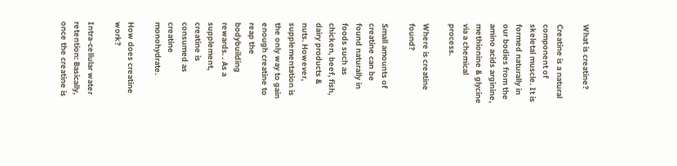What is creatine?

Creatine is a natural component of skeletal muscle. It is formed naturally in our bodies from the amino acids arginine, methionine & glycine via a chemical process.

Where is creatine found?

Small amounts of creatine can be found naturally in foods such as chicken, beef, fish, dairy products & nuts. However, supplementation is the only way to gain enough creatine to reap the bodybuilding rewards. . As a supplement, creatine is consumed as creatine monohydrate.

How does creatine work?

Intra-cellular water retention: Basically, once the creatine is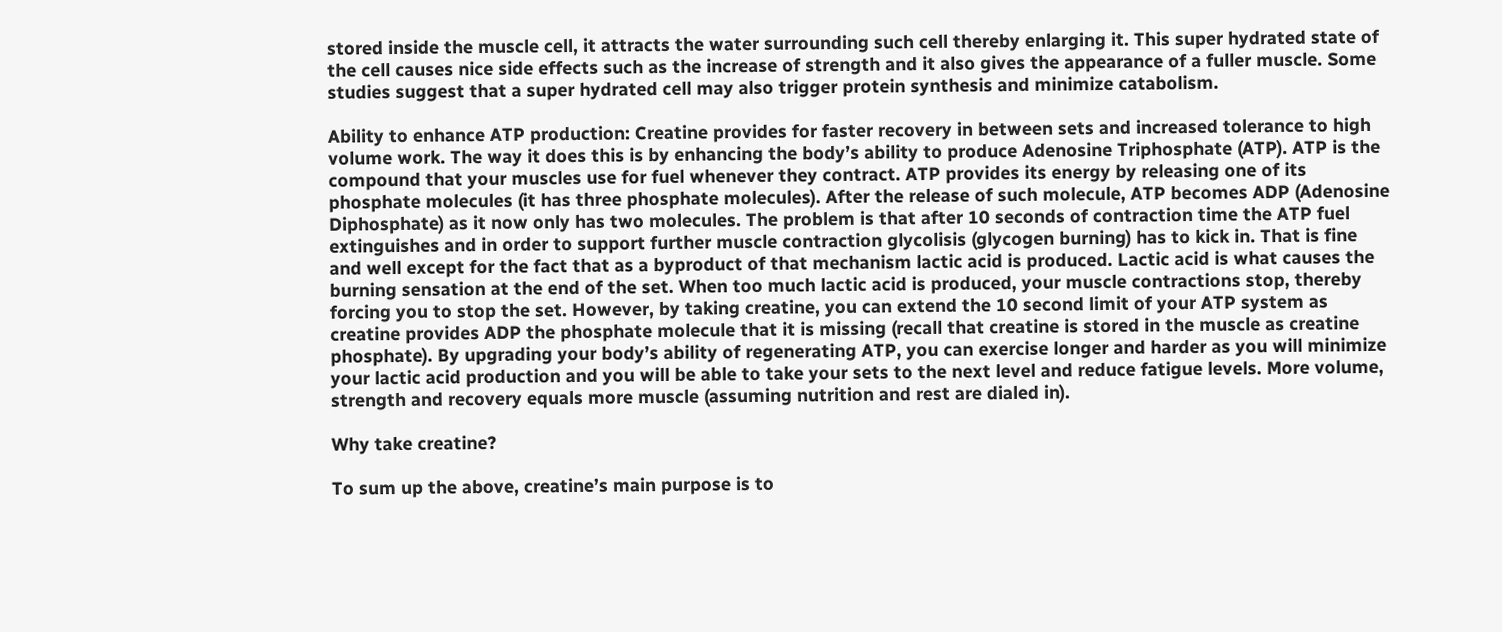stored inside the muscle cell, it attracts the water surrounding such cell thereby enlarging it. This super hydrated state of the cell causes nice side effects such as the increase of strength and it also gives the appearance of a fuller muscle. Some studies suggest that a super hydrated cell may also trigger protein synthesis and minimize catabolism.

Ability to enhance ATP production: Creatine provides for faster recovery in between sets and increased tolerance to high volume work. The way it does this is by enhancing the body’s ability to produce Adenosine Triphosphate (ATP). ATP is the compound that your muscles use for fuel whenever they contract. ATP provides its energy by releasing one of its phosphate molecules (it has three phosphate molecules). After the release of such molecule, ATP becomes ADP (Adenosine Diphosphate) as it now only has two molecules. The problem is that after 10 seconds of contraction time the ATP fuel extinguishes and in order to support further muscle contraction glycolisis (glycogen burning) has to kick in. That is fine and well except for the fact that as a byproduct of that mechanism lactic acid is produced. Lactic acid is what causes the burning sensation at the end of the set. When too much lactic acid is produced, your muscle contractions stop, thereby forcing you to stop the set. However, by taking creatine, you can extend the 10 second limit of your ATP system as creatine provides ADP the phosphate molecule that it is missing (recall that creatine is stored in the muscle as creatine phosphate). By upgrading your body’s ability of regenerating ATP, you can exercise longer and harder as you will minimize your lactic acid production and you will be able to take your sets to the next level and reduce fatigue levels. More volume, strength and recovery equals more muscle (assuming nutrition and rest are dialed in).

Why take creatine?

To sum up the above, creatine’s main purpose is to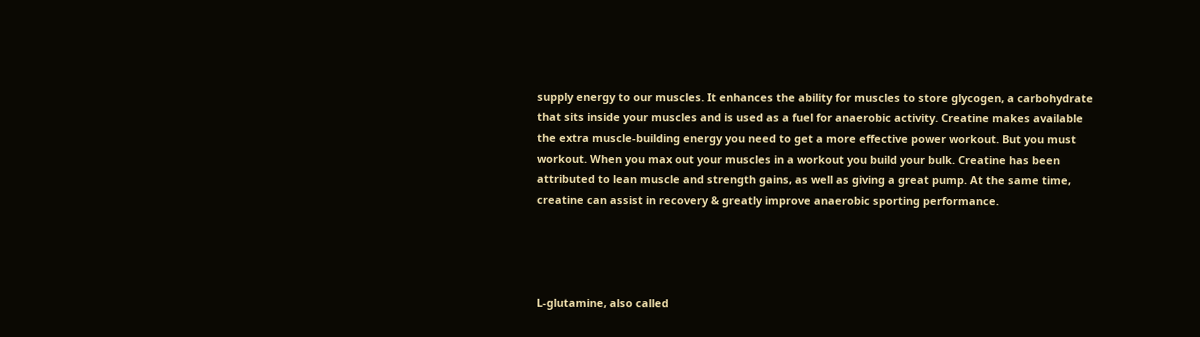supply energy to our muscles. It enhances the ability for muscles to store glycogen, a carbohydrate that sits inside your muscles and is used as a fuel for anaerobic activity. Creatine makes available the extra muscle-building energy you need to get a more effective power workout. But you must workout. When you max out your muscles in a workout you build your bulk. Creatine has been attributed to lean muscle and strength gains, as well as giving a great pump. At the same time, creatine can assist in recovery & greatly improve anaerobic sporting performance.




L-glutamine, also called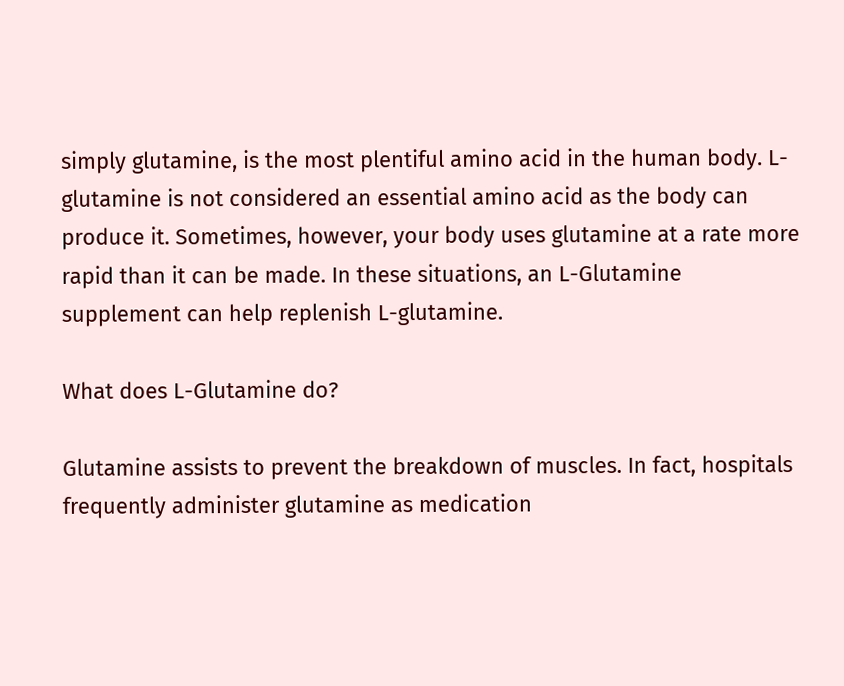simply glutamine, is the most plentiful amino acid in the human body. L-glutamine is not considered an essential amino acid as the body can produce it. Sometimes, however, your body uses glutamine at a rate more rapid than it can be made. In these situations, an L-Glutamine supplement can help replenish L-glutamine.

What does L-Glutamine do?

Glutamine assists to prevent the breakdown of muscles. In fact, hospitals frequently administer glutamine as medication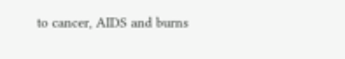to cancer, AIDS and burns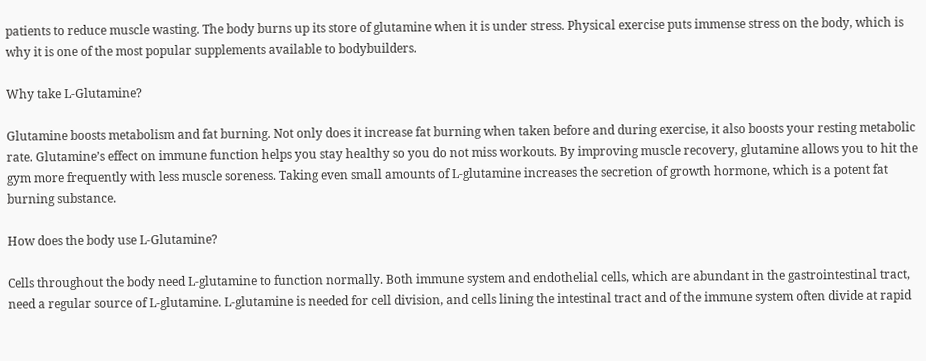patients to reduce muscle wasting. The body burns up its store of glutamine when it is under stress. Physical exercise puts immense stress on the body, which is why it is one of the most popular supplements available to bodybuilders.

Why take L-Glutamine?

Glutamine boosts metabolism and fat burning. Not only does it increase fat burning when taken before and during exercise, it also boosts your resting metabolic rate. Glutamine’s effect on immune function helps you stay healthy so you do not miss workouts. By improving muscle recovery, glutamine allows you to hit the gym more frequently with less muscle soreness. Taking even small amounts of L-glutamine increases the secretion of growth hormone, which is a potent fat burning substance.

How does the body use L-Glutamine?

Cells throughout the body need L-glutamine to function normally. Both immune system and endothelial cells, which are abundant in the gastrointestinal tract, need a regular source of L-glutamine. L-glutamine is needed for cell division, and cells lining the intestinal tract and of the immune system often divide at rapid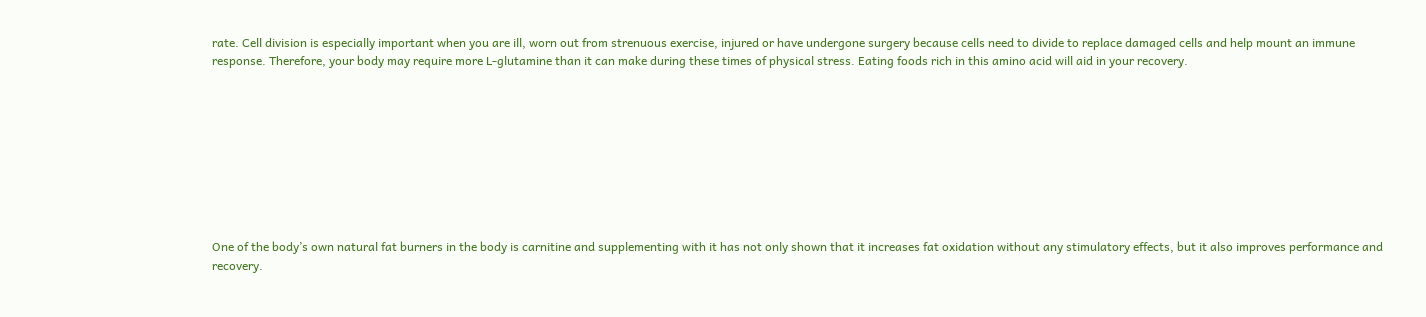rate. Cell division is especially important when you are ill, worn out from strenuous exercise, injured or have undergone surgery because cells need to divide to replace damaged cells and help mount an immune response. Therefore, your body may require more L-glutamine than it can make during these times of physical stress. Eating foods rich in this amino acid will aid in your recovery.









One of the body’s own natural fat burners in the body is carnitine and supplementing with it has not only shown that it increases fat oxidation without any stimulatory effects, but it also improves performance and recovery.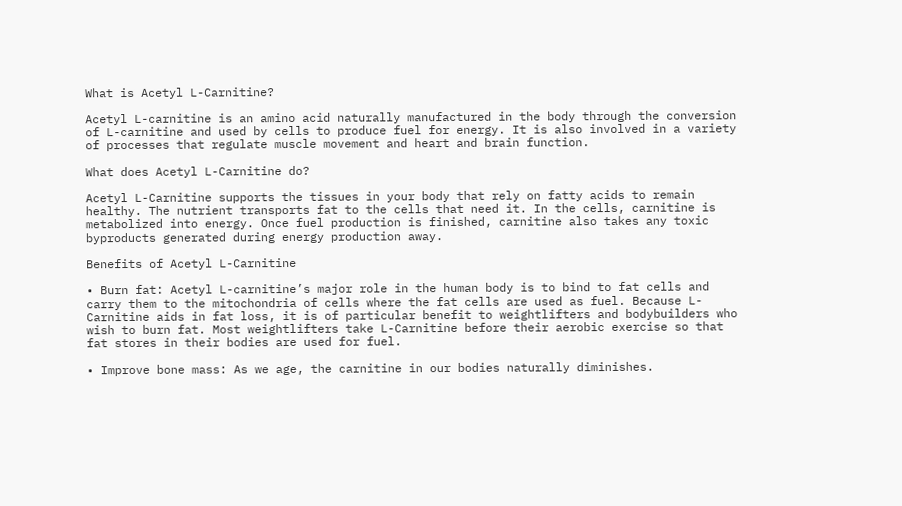What is Acetyl L-Carnitine?

Acetyl L-carnitine is an amino acid naturally manufactured in the body through the conversion of L-carnitine and used by cells to produce fuel for energy. It is also involved in a variety of processes that regulate muscle movement and heart and brain function.

What does Acetyl L-Carnitine do?

Acetyl L-Carnitine supports the tissues in your body that rely on fatty acids to remain healthy. The nutrient transports fat to the cells that need it. In the cells, carnitine is metabolized into energy. Once fuel production is finished, carnitine also takes any toxic byproducts generated during energy production away.

Benefits of Acetyl L-Carnitine

• Burn fat: Acetyl L-carnitine’s major role in the human body is to bind to fat cells and carry them to the mitochondria of cells where the fat cells are used as fuel. Because L-Carnitine aids in fat loss, it is of particular benefit to weightlifters and bodybuilders who wish to burn fat. Most weightlifters take L-Carnitine before their aerobic exercise so that fat stores in their bodies are used for fuel.

• Improve bone mass: As we age, the carnitine in our bodies naturally diminishes.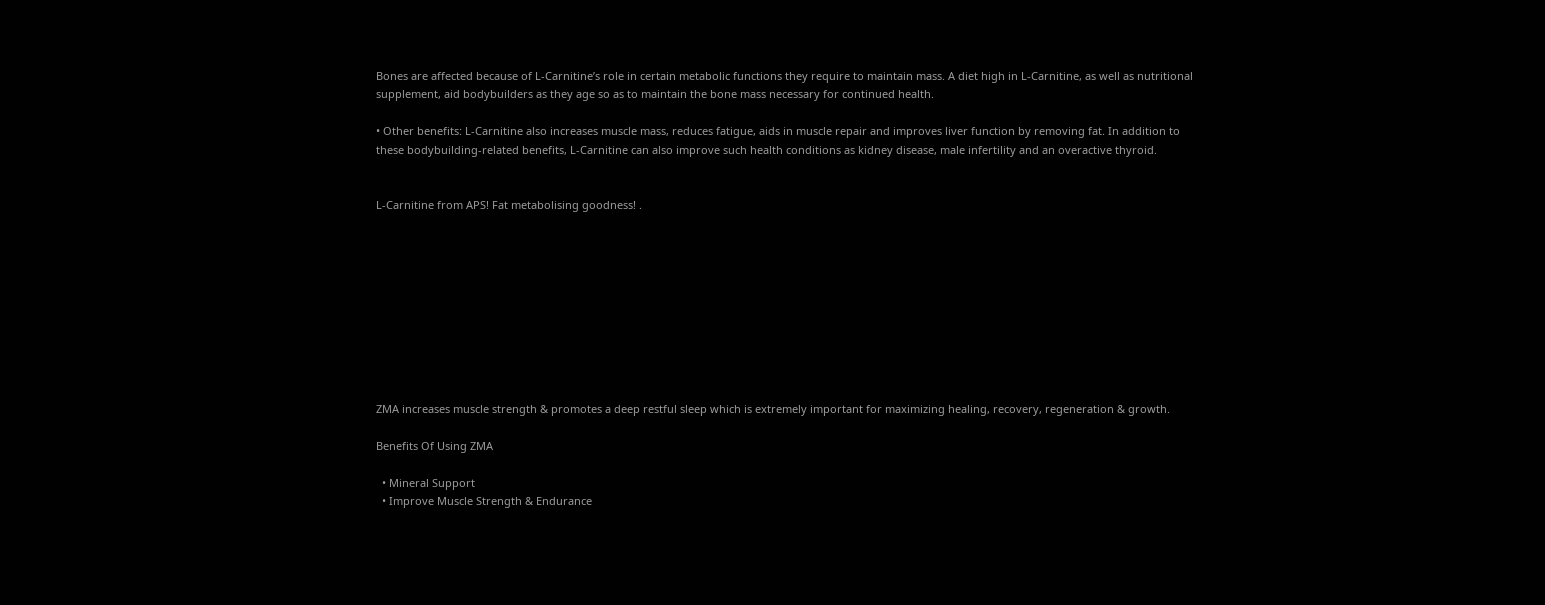Bones are affected because of L-Carnitine’s role in certain metabolic functions they require to maintain mass. A diet high in L-Carnitine, as well as nutritional supplement, aid bodybuilders as they age so as to maintain the bone mass necessary for continued health.

• Other benefits: L-Carnitine also increases muscle mass, reduces fatigue, aids in muscle repair and improves liver function by removing fat. In addition to these bodybuilding-related benefits, L-Carnitine can also improve such health conditions as kidney disease, male infertility and an overactive thyroid.


L-Carnitine from APS! Fat metabolising goodness! .










ZMA increases muscle strength & promotes a deep restful sleep which is extremely important for maximizing healing, recovery, regeneration & growth.

Benefits Of Using ZMA

  • Mineral Support
  • Improve Muscle Strength & Endurance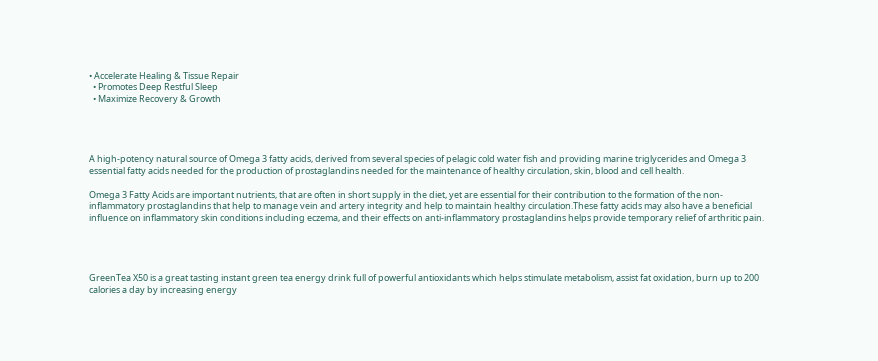• Accelerate Healing & Tissue Repair
  • Promotes Deep Restful Sleep
  • Maximize Recovery & Growth




A high-potency natural source of Omega 3 fatty acids, derived from several species of pelagic cold water fish and providing marine triglycerides and Omega 3 essential fatty acids needed for the production of prostaglandins needed for the maintenance of healthy circulation, skin, blood and cell health.

Omega 3 Fatty Acids are important nutrients, that are often in short supply in the diet, yet are essential for their contribution to the formation of the non-inflammatory prostaglandins that help to manage vein and artery integrity and help to maintain healthy circulation.These fatty acids may also have a beneficial influence on inflammatory skin conditions including eczema, and their effects on anti-inflammatory prostaglandins helps provide temporary relief of arthritic pain.




GreenTea X50 is a great tasting instant green tea energy drink full of powerful antioxidants which helps stimulate metabolism, assist fat oxidation, burn up to 200 calories a day by increasing energy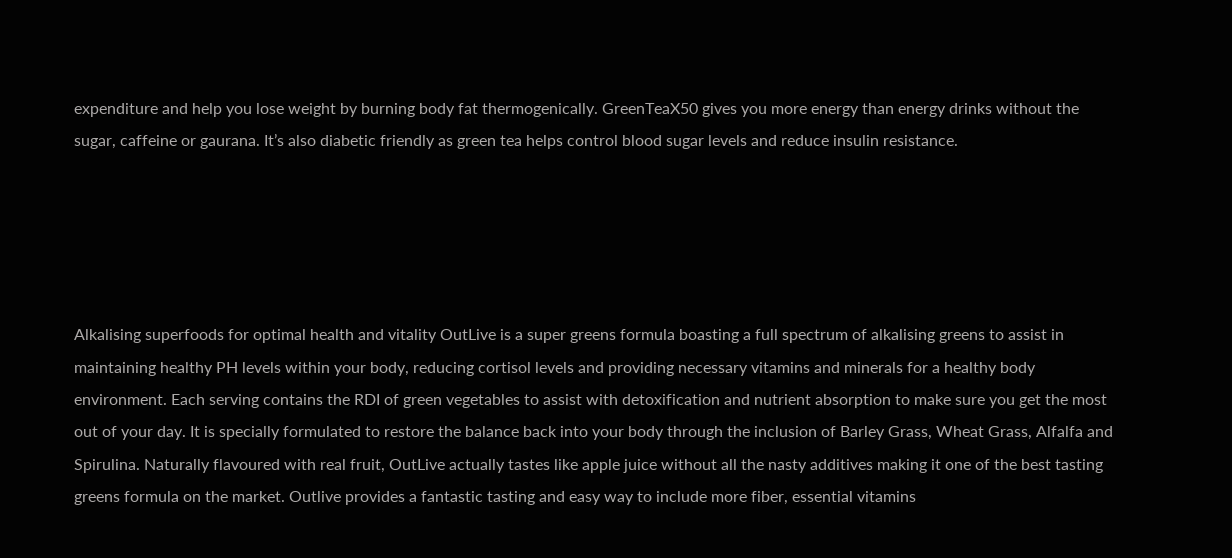expenditure and help you lose weight by burning body fat thermogenically. GreenTeaX50 gives you more energy than energy drinks without the sugar, caffeine or gaurana. It’s also diabetic friendly as green tea helps control blood sugar levels and reduce insulin resistance.





Alkalising superfoods for optimal health and vitality OutLive is a super greens formula boasting a full spectrum of alkalising greens to assist in maintaining healthy PH levels within your body, reducing cortisol levels and providing necessary vitamins and minerals for a healthy body environment. Each serving contains the RDI of green vegetables to assist with detoxification and nutrient absorption to make sure you get the most out of your day. It is specially formulated to restore the balance back into your body through the inclusion of Barley Grass, Wheat Grass, Alfalfa and Spirulina. Naturally flavoured with real fruit, OutLive actually tastes like apple juice without all the nasty additives making it one of the best tasting greens formula on the market. Outlive provides a fantastic tasting and easy way to include more fiber, essential vitamins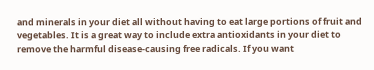and minerals in your diet all without having to eat large portions of fruit and vegetables. It is a great way to include extra antioxidants in your diet to remove the harmful disease-causing free radicals. If you want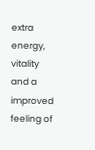extra energy, vitality and a improved feeling of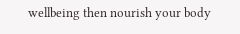wellbeing then nourish your body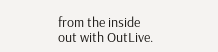from the inside out with OutLive.